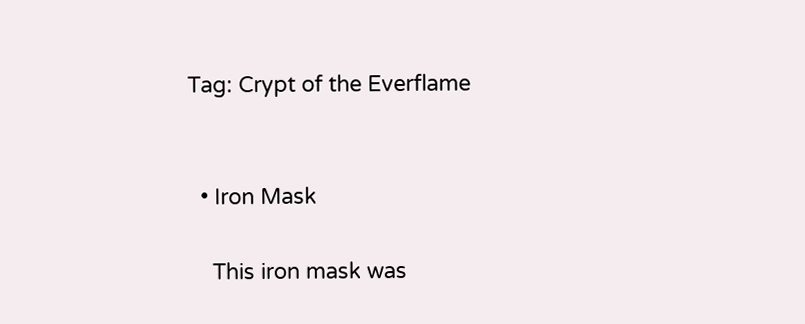Tag: Crypt of the Everflame


  • Iron Mask

    This iron mask was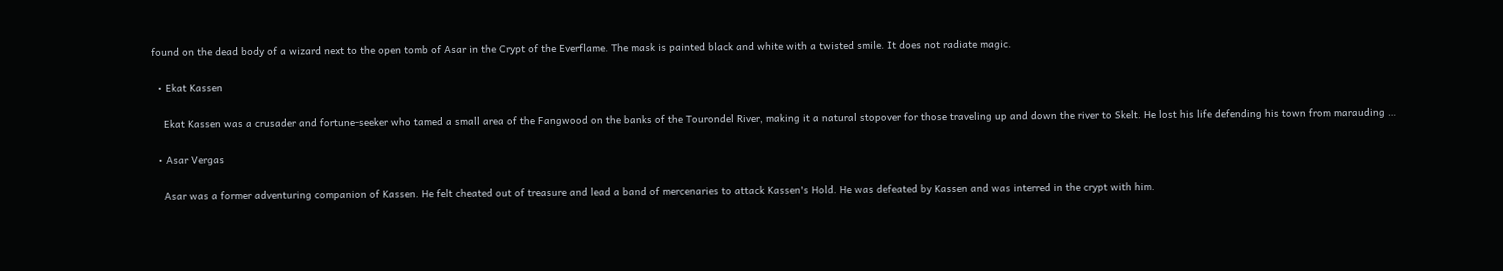found on the dead body of a wizard next to the open tomb of Asar in the Crypt of the Everflame. The mask is painted black and white with a twisted smile. It does not radiate magic.

  • Ekat Kassen

    Ekat Kassen was a crusader and fortune-seeker who tamed a small area of the Fangwood on the banks of the Tourondel River, making it a natural stopover for those traveling up and down the river to Skelt. He lost his life defending his town from marauding …

  • Asar Vergas

    Asar was a former adventuring companion of Kassen. He felt cheated out of treasure and lead a band of mercenaries to attack Kassen's Hold. He was defeated by Kassen and was interred in the crypt with him.